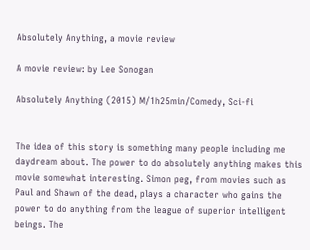Absolutely Anything, a movie review

A movie review: by Lee Sonogan

Absolutely Anything (2015) M/1h25min/Comedy, Sci-fi


The idea of this story is something many people including me daydream about. The power to do absolutely anything makes this movie somewhat interesting. Simon peg, from movies such as Paul and Shawn of the dead, plays a character who gains the power to do anything from the league of superior intelligent beings. The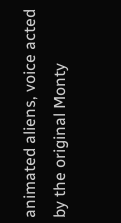animated aliens, voice acted by the original Monty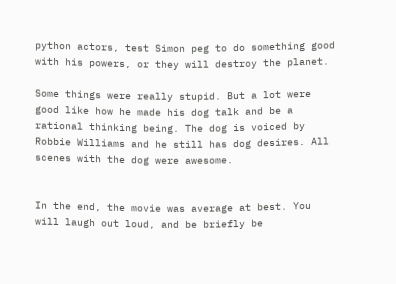python actors, test Simon peg to do something good with his powers, or they will destroy the planet.

Some things were really stupid. But a lot were good like how he made his dog talk and be a rational thinking being. The dog is voiced by Robbie Williams and he still has dog desires. All scenes with the dog were awesome.


In the end, the movie was average at best. You will laugh out loud, and be briefly be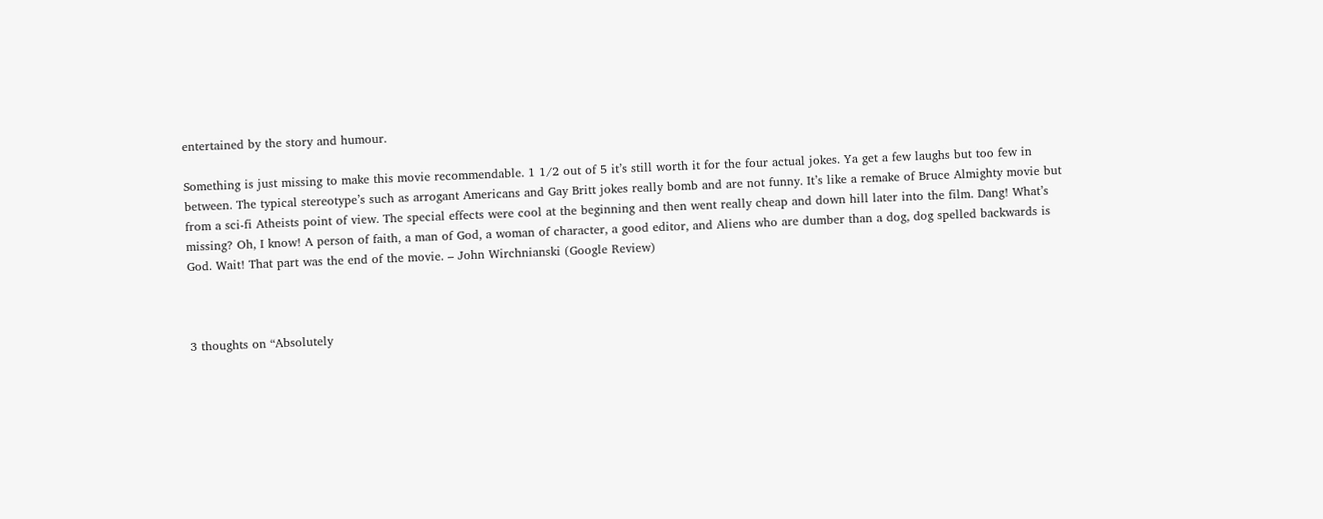entertained by the story and humour.

Something is just missing to make this movie recommendable. 1 1/2 out of 5 it’s still worth it for the four actual jokes. Ya get a few laughs but too few in between. The typical stereotype’s such as arrogant Americans and Gay Britt jokes really bomb and are not funny. It’s like a remake of Bruce Almighty movie but from a sci-fi Atheists point of view. The special effects were cool at the beginning and then went really cheap and down hill later into the film. Dang! What’s missing? Oh, I know! A person of faith, a man of God, a woman of character, a good editor, and Aliens who are dumber than a dog, dog spelled backwards is God. Wait! That part was the end of the movie. – John Wirchnianski (Google Review)



3 thoughts on “Absolutely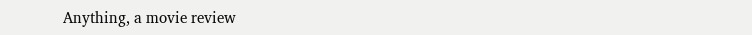Anything, a movie review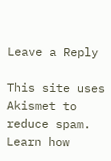Leave a Reply

This site uses Akismet to reduce spam. Learn how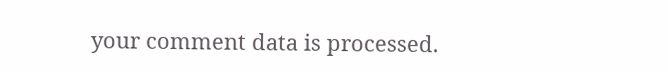your comment data is processed.